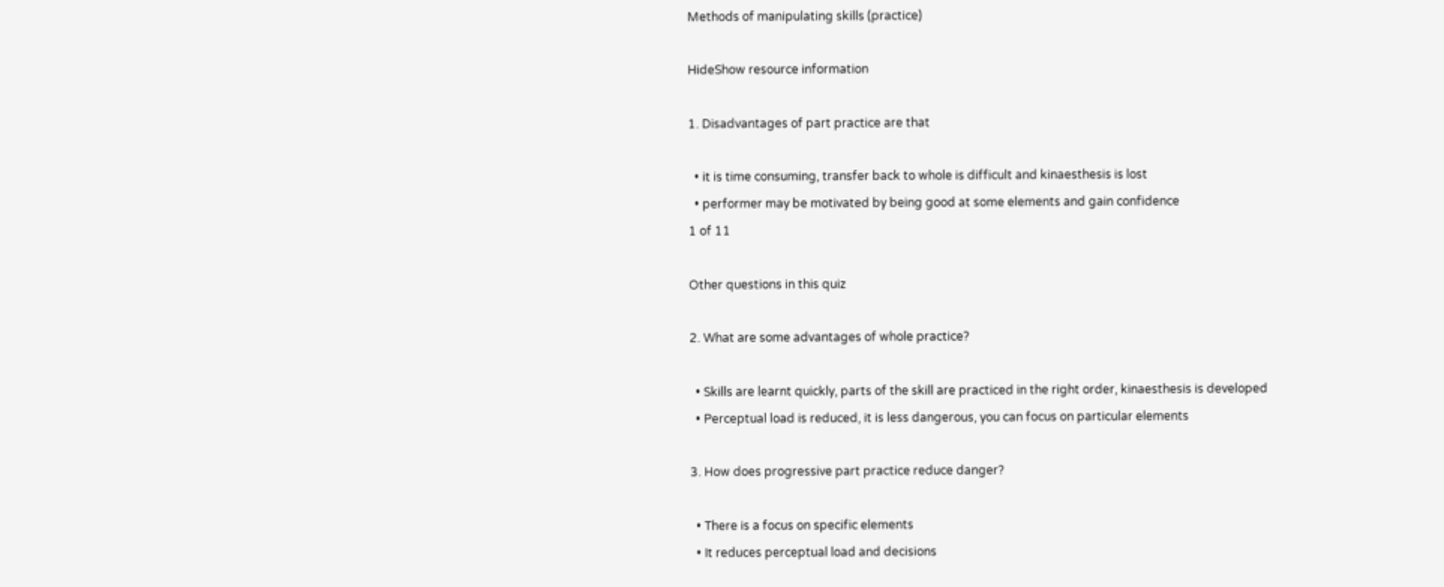Methods of manipulating skills (practice)

HideShow resource information

1. Disadvantages of part practice are that

  • it is time consuming, transfer back to whole is difficult and kinaesthesis is lost
  • performer may be motivated by being good at some elements and gain confidence
1 of 11

Other questions in this quiz

2. What are some advantages of whole practice?

  • Skills are learnt quickly, parts of the skill are practiced in the right order, kinaesthesis is developed
  • Perceptual load is reduced, it is less dangerous, you can focus on particular elements

3. How does progressive part practice reduce danger?

  • There is a focus on specific elements
  • It reduces perceptual load and decisions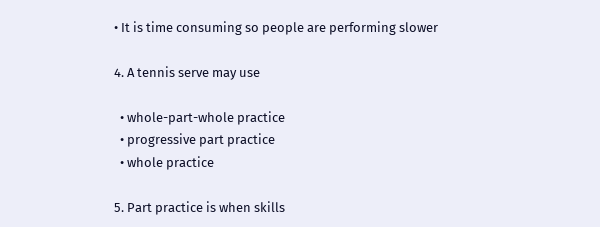• It is time consuming so people are performing slower

4. A tennis serve may use

  • whole-part-whole practice
  • progressive part practice
  • whole practice

5. Part practice is when skills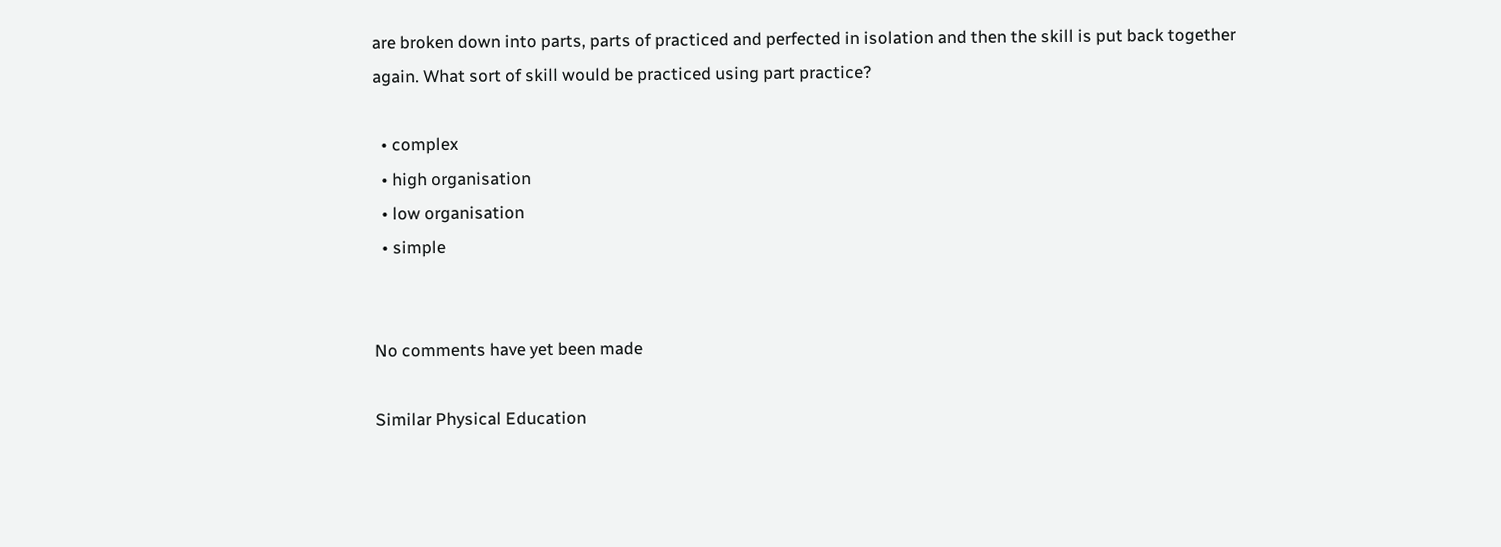are broken down into parts, parts of practiced and perfected in isolation and then the skill is put back together again. What sort of skill would be practiced using part practice?

  • complex
  • high organisation
  • low organisation
  • simple


No comments have yet been made

Similar Physical Education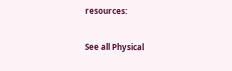resources:

See all Physical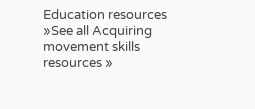Education resources »See all Acquiring movement skills resources »